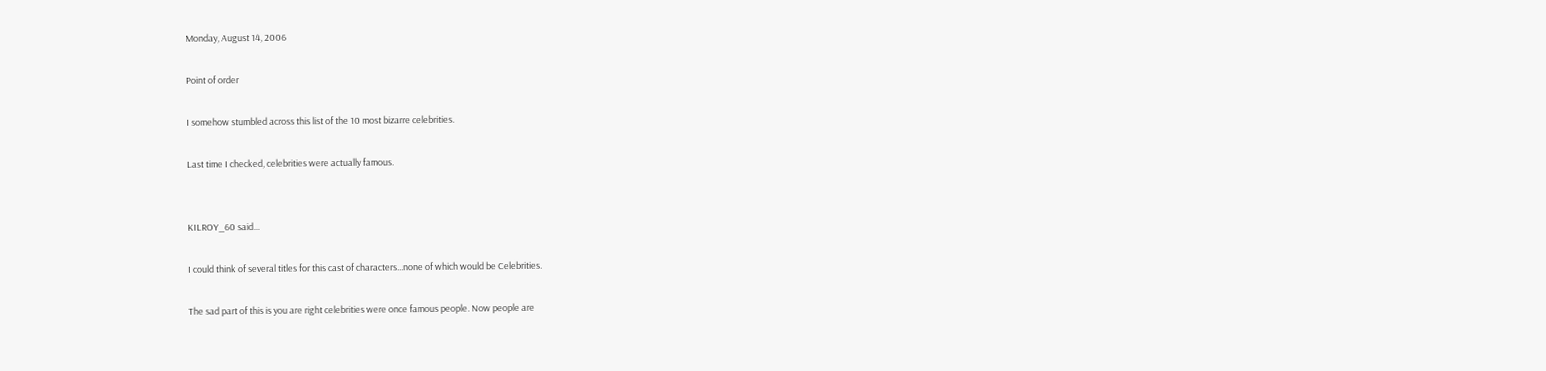Monday, August 14, 2006

Point of order

I somehow stumbled across this list of the 10 most bizarre celebrities.

Last time I checked, celebrities were actually famous.


KILROY_60 said...

I could think of several titles for this cast of characters...none of which would be Celebrities.

The sad part of this is you are right celebrities were once famous people. Now people are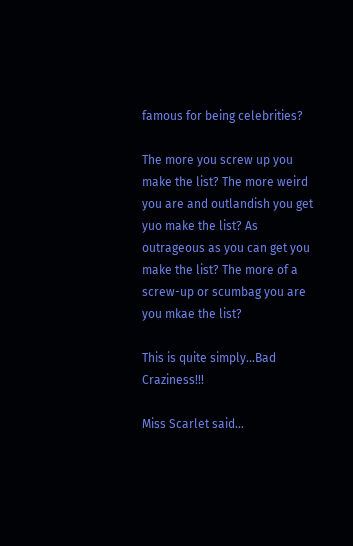famous for being celebrities?

The more you screw up you make the list? The more weird you are and outlandish you get yuo make the list? As outrageous as you can get you make the list? The more of a screw-up or scumbag you are you mkae the list?

This is quite simply...Bad Craziness!!!

Miss Scarlet said...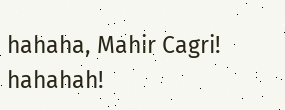hahaha, Mahir Cagri! hahahah!